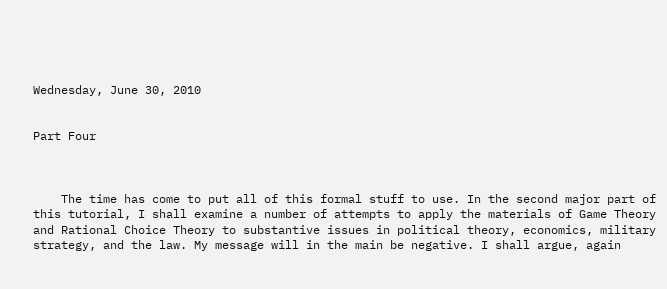Wednesday, June 30, 2010


Part Four



    The time has come to put all of this formal stuff to use. In the second major part of this tutorial, I shall examine a number of attempts to apply the materials of Game Theory and Rational Choice Theory to substantive issues in political theory, economics, military strategy, and the law. My message will in the main be negative. I shall argue, again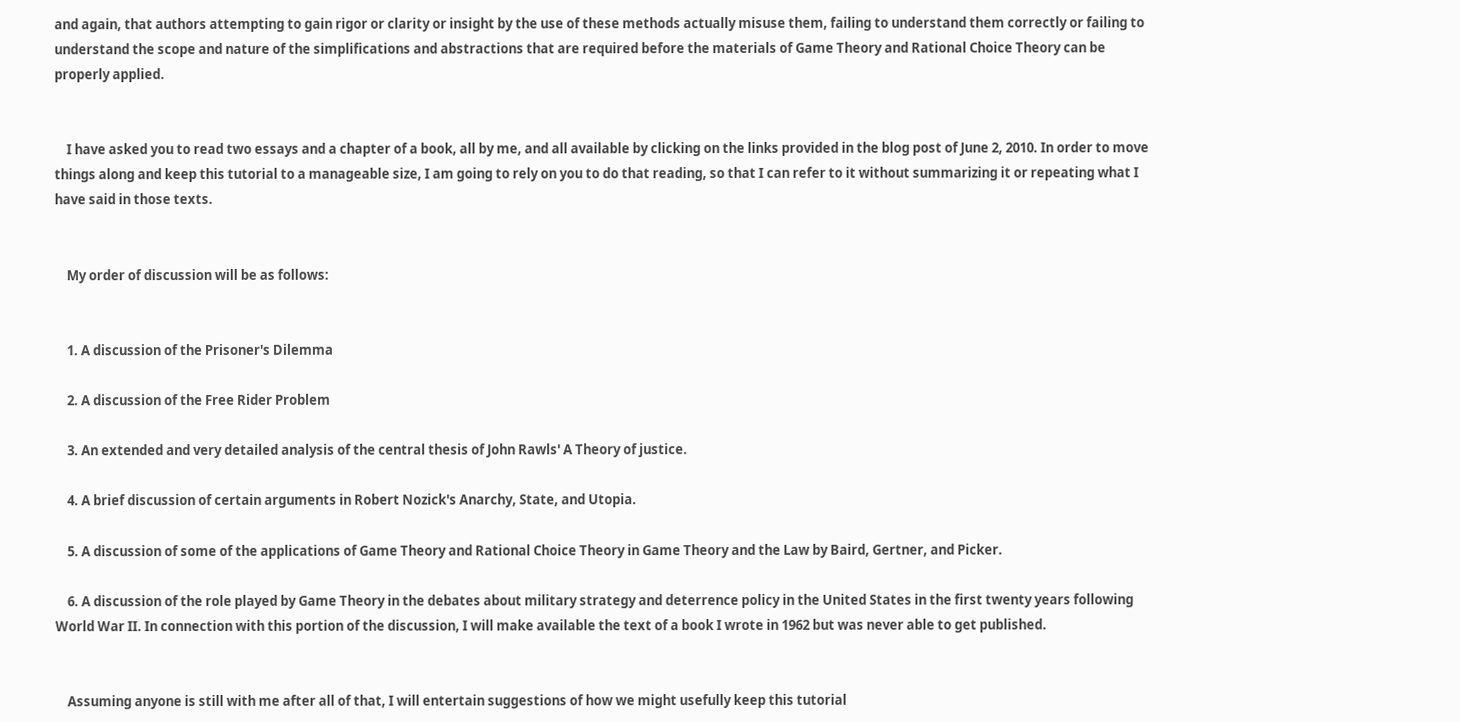and again, that authors attempting to gain rigor or clarity or insight by the use of these methods actually misuse them, failing to understand them correctly or failing to understand the scope and nature of the simplifications and abstractions that are required before the materials of Game Theory and Rational Choice Theory can be properly applied.


    I have asked you to read two essays and a chapter of a book, all by me, and all available by clicking on the links provided in the blog post of June 2, 2010. In order to move things along and keep this tutorial to a manageable size, I am going to rely on you to do that reading, so that I can refer to it without summarizing it or repeating what I have said in those texts.


    My order of discussion will be as follows:


    1. A discussion of the Prisoner's Dilemma

    2. A discussion of the Free Rider Problem

    3. An extended and very detailed analysis of the central thesis of John Rawls' A Theory of justice.

    4. A brief discussion of certain arguments in Robert Nozick's Anarchy, State, and Utopia.

    5. A discussion of some of the applications of Game Theory and Rational Choice Theory in Game Theory and the Law by Baird, Gertner, and Picker.

    6. A discussion of the role played by Game Theory in the debates about military strategy and deterrence policy in the United States in the first twenty years following World War II. In connection with this portion of the discussion, I will make available the text of a book I wrote in 1962 but was never able to get published.


    Assuming anyone is still with me after all of that, I will entertain suggestions of how we might usefully keep this tutorial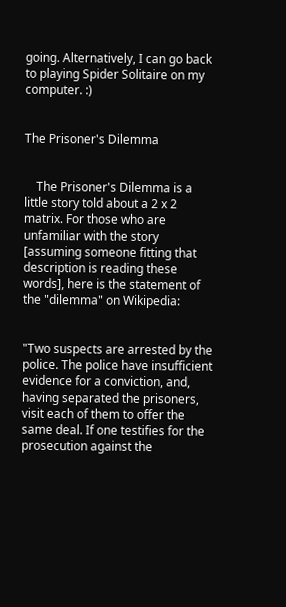going. Alternatively, I can go back to playing Spider Solitaire on my computer. :)


The Prisoner's Dilemma


    The Prisoner's Dilemma is a little story told about a 2 x 2 matrix. For those who are unfamiliar with the story [assuming someone fitting that description is reading these words], here is the statement of the "dilemma" on Wikipedia:


"Two suspects are arrested by the police. The police have insufficient evidence for a conviction, and, having separated the prisoners, visit each of them to offer the same deal. If one testifies for the prosecution against the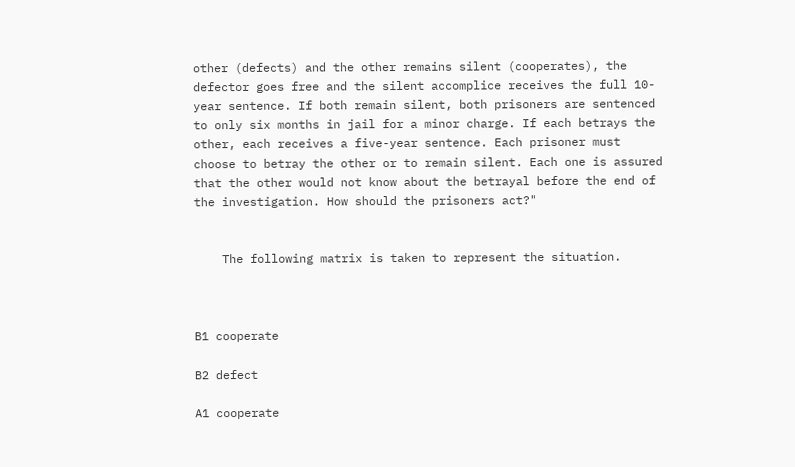other (defects) and the other remains silent (cooperates), the defector goes free and the silent accomplice receives the full 10-year sentence. If both remain silent, both prisoners are sentenced to only six months in jail for a minor charge. If each betrays the other, each receives a five-year sentence. Each prisoner must choose to betray the other or to remain silent. Each one is assured that the other would not know about the betrayal before the end of the investigation. How should the prisoners act?"


    The following matrix is taken to represent the situation.



B1 cooperate

B2 defect

A1 cooperate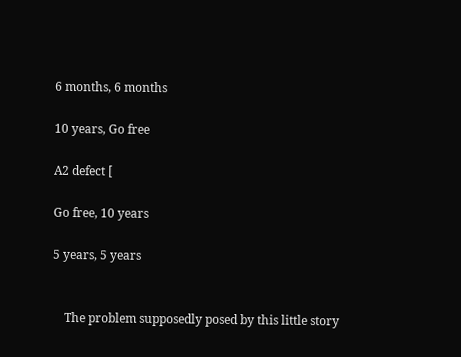6 months, 6 months

10 years, Go free

A2 defect [

Go free, 10 years

5 years, 5 years


    The problem supposedly posed by this little story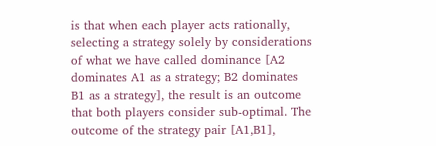is that when each player acts rationally, selecting a strategy solely by considerations of what we have called dominance [A2 dominates A1 as a strategy; B2 dominates B1 as a strategy], the result is an outcome that both players consider sub-optimal. The outcome of the strategy pair [A1,B1],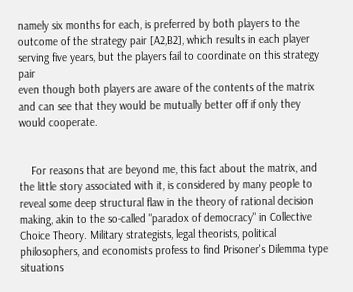namely six months for each, is preferred by both players to the outcome of the strategy pair [A2,B2], which results in each player serving five years, but the players fail to coordinate on this strategy pair
even though both players are aware of the contents of the matrix and can see that they would be mutually better off if only they would cooperate.


    For reasons that are beyond me, this fact about the matrix, and the little story associated with it, is considered by many people to reveal some deep structural flaw in the theory of rational decision making, akin to the so-called "paradox of democracy" in Collective Choice Theory. Military strategists, legal theorists, political philosophers, and economists profess to find Prisoner's Dilemma type situations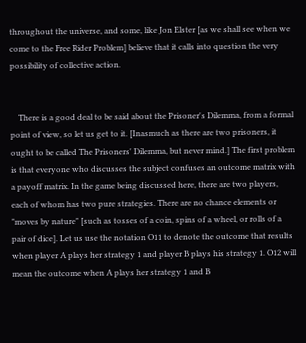throughout the universe, and some, like Jon Elster [as we shall see when we come to the Free Rider Problem] believe that it calls into question the very possibility of collective action.


    There is a good deal to be said about the Prisoner's Dilemma, from a formal point of view, so let us get to it. [Inasmuch as there are two prisoners, it ought to be called The Prisoners' Dilemma, but never mind.] The first problem is that everyone who discusses the subject confuses an outcome matrix with a payoff matrix. In the game being discussed here, there are two players, each of whom has two pure strategies. There are no chance elements or "moves by nature" [such as tosses of a coin, spins of a wheel, or rolls of a pair of dice]. Let us use the notation O11 to denote the outcome that results when player A plays her strategy 1 and player B plays his strategy 1. O12 will mean the outcome when A plays her strategy 1 and B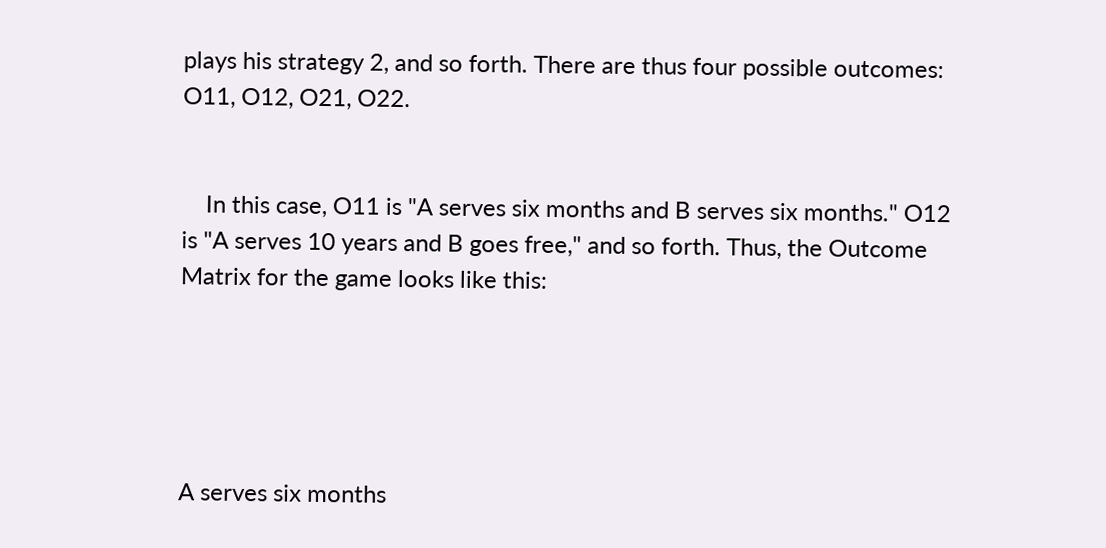plays his strategy 2, and so forth. There are thus four possible outcomes: O11, O12, O21, O22.


    In this case, O11 is "A serves six months and B serves six months." O12 is "A serves 10 years and B goes free," and so forth. Thus, the Outcome Matrix for the game looks like this:





A serves six months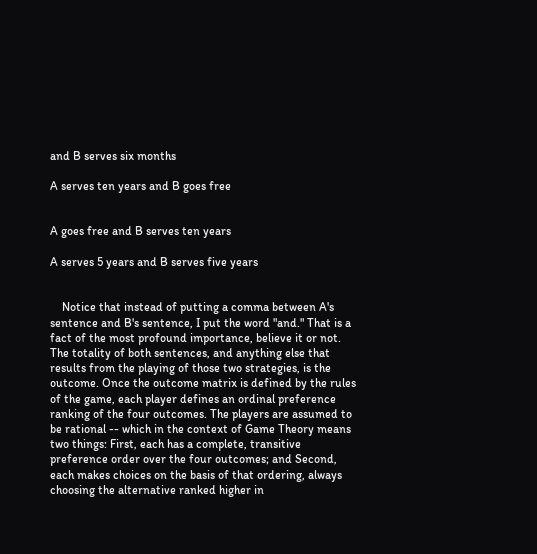and B serves six months

A serves ten years and B goes free


A goes free and B serves ten years

A serves 5 years and B serves five years


    Notice that instead of putting a comma between A's sentence and B's sentence, I put the word "and." That is a fact of the most profound importance, believe it or not. The totality of both sentences, and anything else that results from the playing of those two strategies, is the outcome. Once the outcome matrix is defined by the rules of the game, each player defines an ordinal preference ranking of the four outcomes. The players are assumed to be rational -- which in the context of Game Theory means two things: First, each has a complete, transitive preference order over the four outcomes; and Second, each makes choices on the basis of that ordering, always choosing the alternative ranked higher in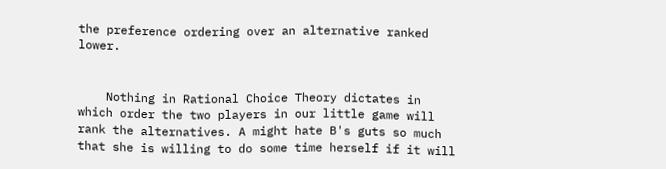the preference ordering over an alternative ranked lower.


    Nothing in Rational Choice Theory dictates in which order the two players in our little game will rank the alternatives. A might hate B's guts so much that she is willing to do some time herself if it will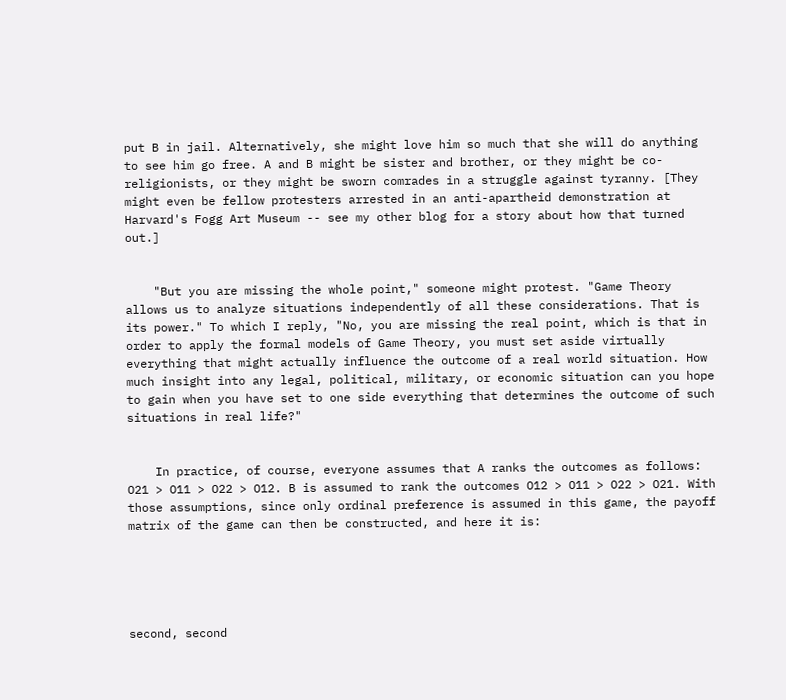put B in jail. Alternatively, she might love him so much that she will do anything to see him go free. A and B might be sister and brother, or they might be co-religionists, or they might be sworn comrades in a struggle against tyranny. [They might even be fellow protesters arrested in an anti-apartheid demonstration at Harvard's Fogg Art Museum -- see my other blog for a story about how that turned out.]


    "But you are missing the whole point," someone might protest. "Game Theory allows us to analyze situations independently of all these considerations. That is its power." To which I reply, "No, you are missing the real point, which is that in order to apply the formal models of Game Theory, you must set aside virtually everything that might actually influence the outcome of a real world situation. How much insight into any legal, political, military, or economic situation can you hope to gain when you have set to one side everything that determines the outcome of such situations in real life?"


    In practice, of course, everyone assumes that A ranks the outcomes as follows: O21 > O11 > O22 > O12. B is assumed to rank the outcomes O12 > O11 > O22 > O21. With those assumptions, since only ordinal preference is assumed in this game, the payoff matrix of the game can then be constructed, and here it is:





second, second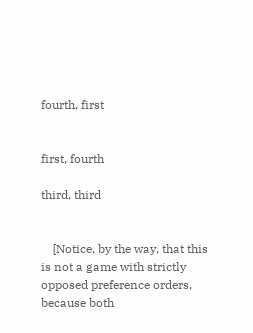fourth, first


first, fourth

third, third


    [Notice, by the way, that this is not a game with strictly opposed preference orders, because both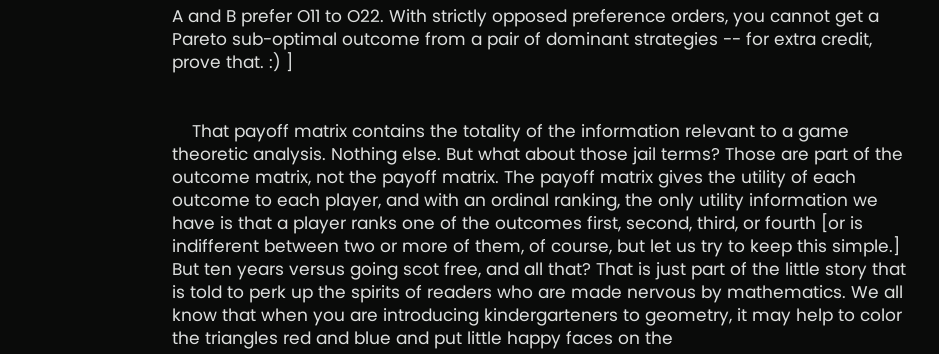A and B prefer O11 to O22. With strictly opposed preference orders, you cannot get a Pareto sub-optimal outcome from a pair of dominant strategies -- for extra credit, prove that. :) ]


    That payoff matrix contains the totality of the information relevant to a game theoretic analysis. Nothing else. But what about those jail terms? Those are part of the outcome matrix, not the payoff matrix. The payoff matrix gives the utility of each outcome to each player, and with an ordinal ranking, the only utility information we have is that a player ranks one of the outcomes first, second, third, or fourth [or is indifferent between two or more of them, of course, but let us try to keep this simple.] But ten years versus going scot free, and all that? That is just part of the little story that is told to perk up the spirits of readers who are made nervous by mathematics. We all know that when you are introducing kindergarteners to geometry, it may help to color the triangles red and blue and put little happy faces on the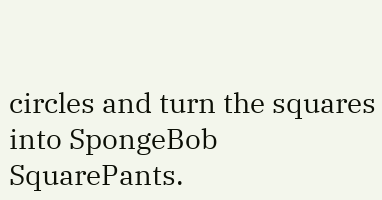circles and turn the squares into SpongeBob SquarePants.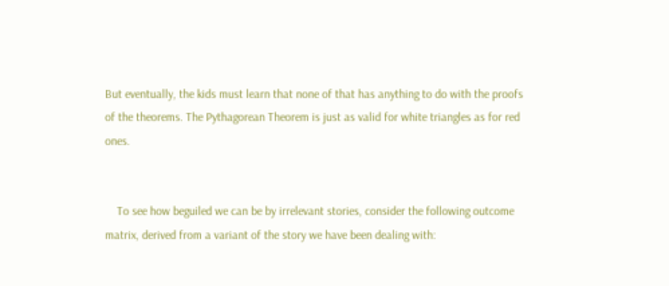But eventually, the kids must learn that none of that has anything to do with the proofs of the theorems. The Pythagorean Theorem is just as valid for white triangles as for red ones.


    To see how beguiled we can be by irrelevant stories, consider the following outcome matrix, derived from a variant of the story we have been dealing with: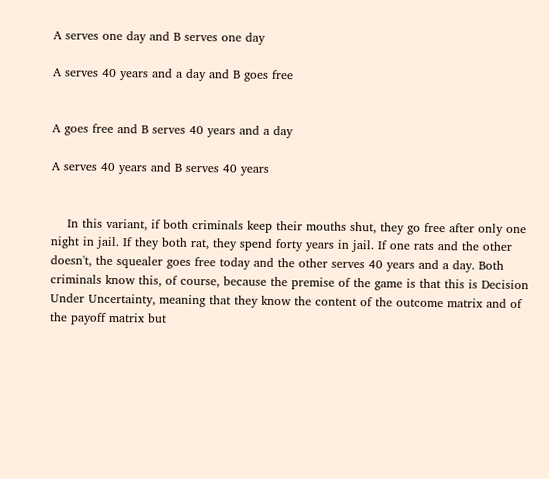A serves one day and B serves one day

A serves 40 years and a day and B goes free


A goes free and B serves 40 years and a day

A serves 40 years and B serves 40 years


    In this variant, if both criminals keep their mouths shut, they go free after only one night in jail. If they both rat, they spend forty years in jail. If one rats and the other doesn't, the squealer goes free today and the other serves 40 years and a day. Both criminals know this, of course, because the premise of the game is that this is Decision Under Uncertainty, meaning that they know the content of the outcome matrix and of the payoff matrix but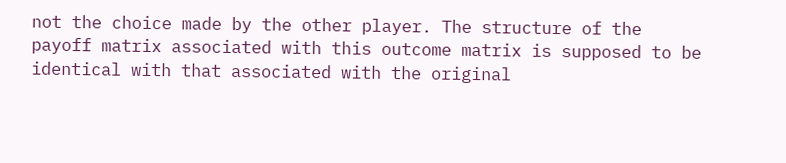not the choice made by the other player. The structure of the payoff matrix associated with this outcome matrix is supposed to be identical with that associated with the original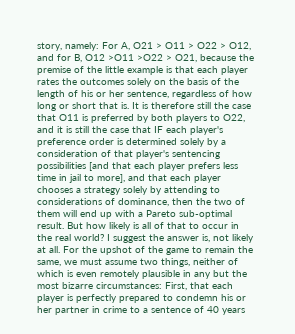story, namely: For A, O21 > O11 > O22 > O12, and for B, O12 >O11 >O22 > O21, because the premise of the little example is that each player rates the outcomes solely on the basis of the length of his or her sentence, regardless of how long or short that is. It is therefore still the case that O11 is preferred by both players to O22, and it is still the case that IF each player's preference order is determined solely by a consideration of that player's sentencing possibilities [and that each player prefers less time in jail to more], and that each player chooses a strategy solely by attending to considerations of dominance, then the two of them will end up with a Pareto sub-optimal result. But how likely is all of that to occur in the real world? I suggest the answer is, not likely at all. For the upshot of the game to remain the same, we must assume two things, neither of which is even remotely plausible in any but the most bizarre circumstances: First, that each player is perfectly prepared to condemn his or her partner in crime to a sentence of 40 years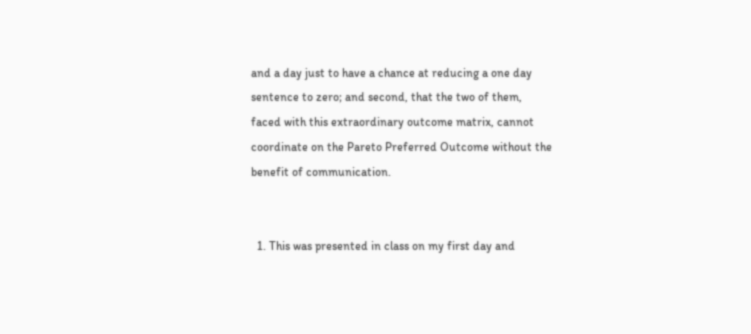and a day just to have a chance at reducing a one day sentence to zero; and second, that the two of them, faced with this extraordinary outcome matrix, cannot coordinate on the Pareto Preferred Outcome without the benefit of communication.


  1. This was presented in class on my first day and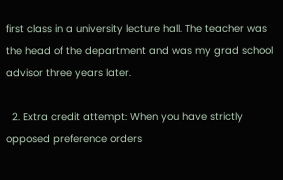first class in a university lecture hall. The teacher was the head of the department and was my grad school advisor three years later.

  2. Extra credit attempt: When you have strictly opposed preference orders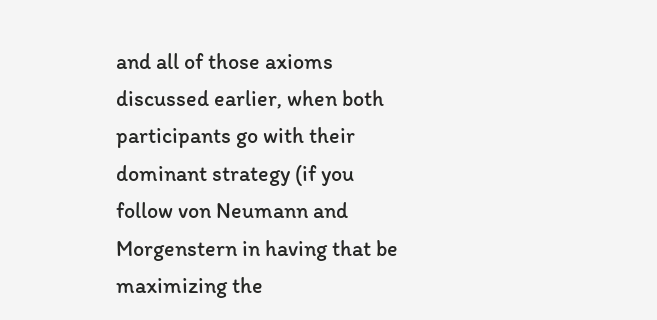and all of those axioms discussed earlier, when both participants go with their dominant strategy (if you follow von Neumann and Morgenstern in having that be maximizing the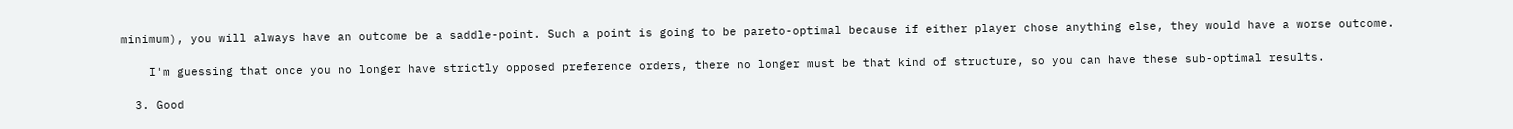minimum), you will always have an outcome be a saddle-point. Such a point is going to be pareto-optimal because if either player chose anything else, they would have a worse outcome.

    I'm guessing that once you no longer have strictly opposed preference orders, there no longer must be that kind of structure, so you can have these sub-optimal results.

  3. Good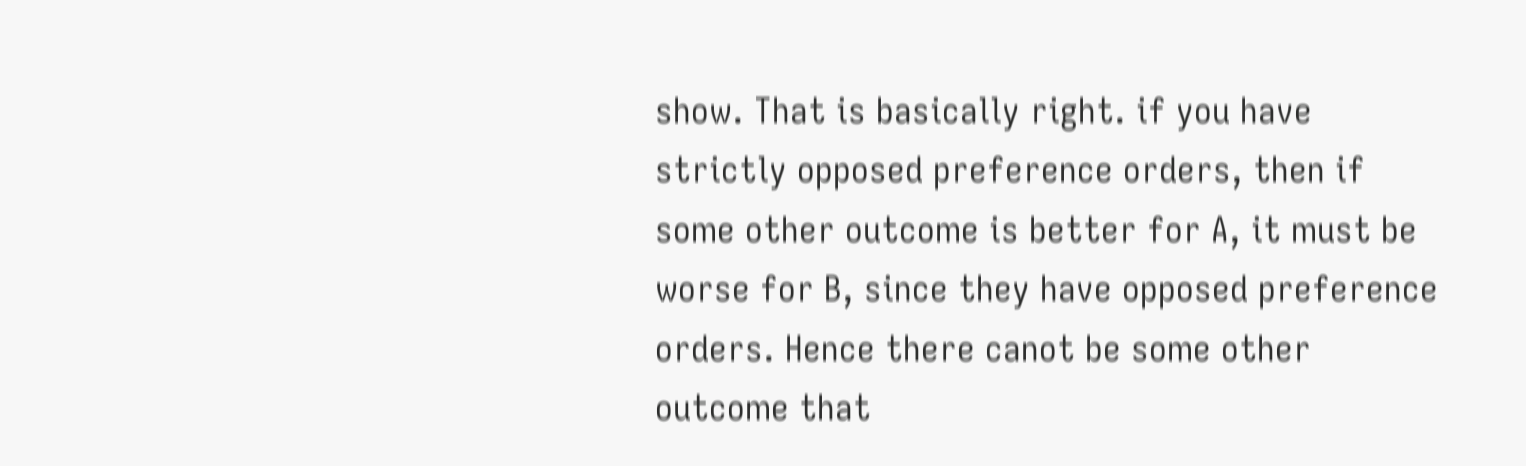show. That is basically right. if you have strictly opposed preference orders, then if some other outcome is better for A, it must be worse for B, since they have opposed preference orders. Hence there canot be some other outcome that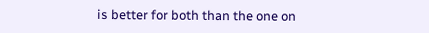is better for both than the one on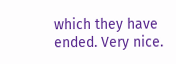which they have ended. Very nice.